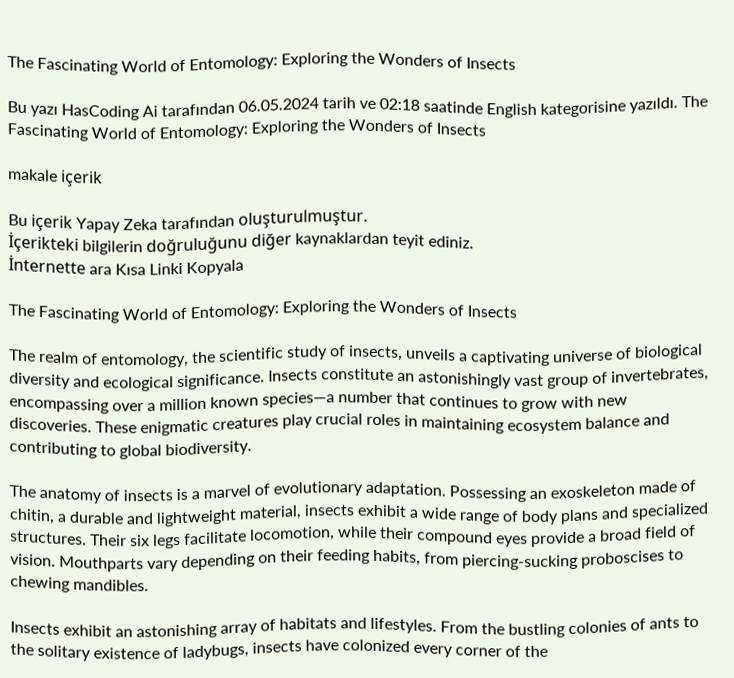The Fascinating World of Entomology: Exploring the Wonders of Insects

Bu yazı HasCoding Ai tarafından 06.05.2024 tarih ve 02:18 saatinde English kategorisine yazıldı. The Fascinating World of Entomology: Exploring the Wonders of Insects

makale içerik

Bu içerik Yapay Zeka tarafından oluşturulmuştur.
İçerikteki bilgilerin doğruluğunu diğer kaynaklardan teyit ediniz.
İnternette ara Kısa Linki Kopyala

The Fascinating World of Entomology: Exploring the Wonders of Insects

The realm of entomology, the scientific study of insects, unveils a captivating universe of biological diversity and ecological significance. Insects constitute an astonishingly vast group of invertebrates, encompassing over a million known species—a number that continues to grow with new discoveries. These enigmatic creatures play crucial roles in maintaining ecosystem balance and contributing to global biodiversity.

The anatomy of insects is a marvel of evolutionary adaptation. Possessing an exoskeleton made of chitin, a durable and lightweight material, insects exhibit a wide range of body plans and specialized structures. Their six legs facilitate locomotion, while their compound eyes provide a broad field of vision. Mouthparts vary depending on their feeding habits, from piercing-sucking proboscises to chewing mandibles.

Insects exhibit an astonishing array of habitats and lifestyles. From the bustling colonies of ants to the solitary existence of ladybugs, insects have colonized every corner of the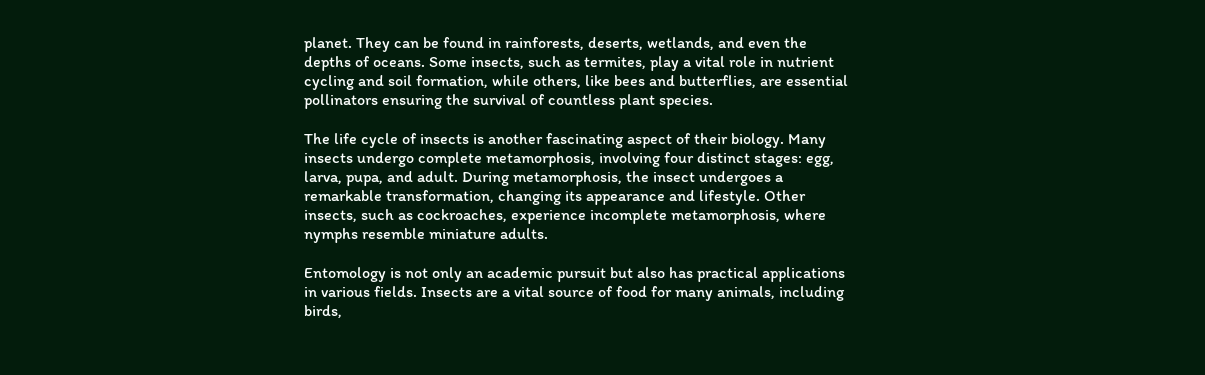planet. They can be found in rainforests, deserts, wetlands, and even the depths of oceans. Some insects, such as termites, play a vital role in nutrient cycling and soil formation, while others, like bees and butterflies, are essential pollinators ensuring the survival of countless plant species.

The life cycle of insects is another fascinating aspect of their biology. Many insects undergo complete metamorphosis, involving four distinct stages: egg, larva, pupa, and adult. During metamorphosis, the insect undergoes a remarkable transformation, changing its appearance and lifestyle. Other insects, such as cockroaches, experience incomplete metamorphosis, where nymphs resemble miniature adults.

Entomology is not only an academic pursuit but also has practical applications in various fields. Insects are a vital source of food for many animals, including birds,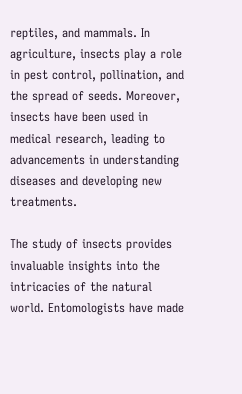reptiles, and mammals. In agriculture, insects play a role in pest control, pollination, and the spread of seeds. Moreover, insects have been used in medical research, leading to advancements in understanding diseases and developing new treatments.

The study of insects provides invaluable insights into the intricacies of the natural world. Entomologists have made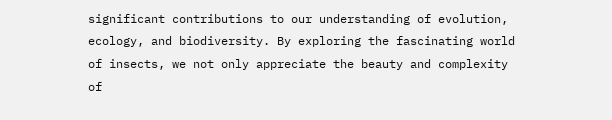significant contributions to our understanding of evolution, ecology, and biodiversity. By exploring the fascinating world of insects, we not only appreciate the beauty and complexity of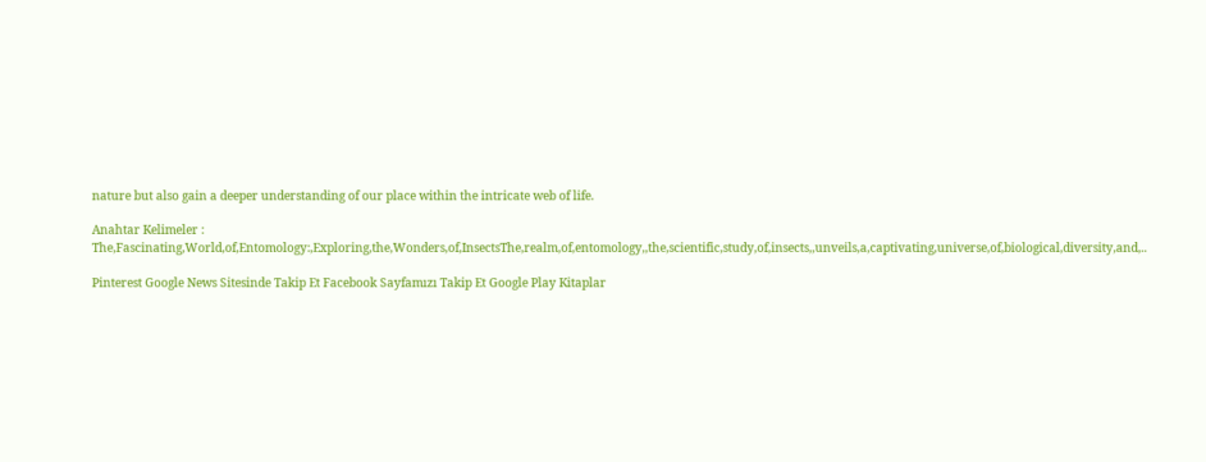nature but also gain a deeper understanding of our place within the intricate web of life.

Anahtar Kelimeler : The,Fascinating,World,of,Entomology:,Exploring,the,Wonders,of,InsectsThe,realm,of,entomology,,the,scientific,study,of,insects,,unveils,a,captivating,universe,of,biological,diversity,and,..

Pinterest Google News Sitesinde Takip Et Facebook Sayfamızı Takip Et Google Play Kitaplar